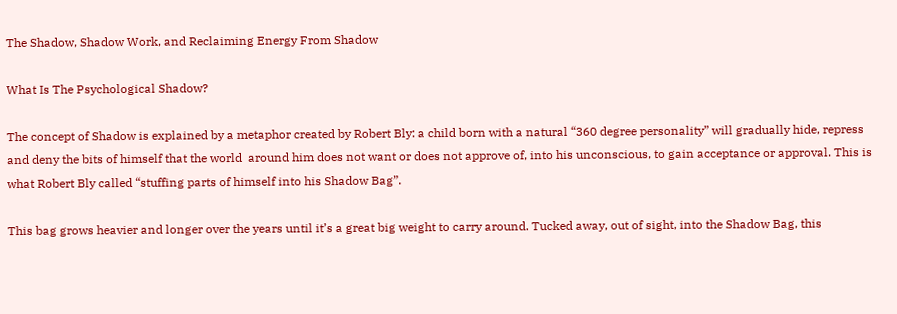The Shadow, Shadow Work, and Reclaiming Energy From Shadow

What Is The Psychological Shadow?

The concept of Shadow is explained by a metaphor created by Robert Bly: a child born with a natural “360 degree personality” will gradually hide, repress and deny the bits of himself that the world  around him does not want or does not approve of, into his unconscious, to gain acceptance or approval. This is what Robert Bly called “stuffing parts of himself into his Shadow Bag”.

This bag grows heavier and longer over the years until it’s a great big weight to carry around. Tucked away, out of sight, into the Shadow Bag, this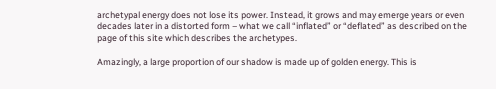archetypal energy does not lose its power. Instead, it grows and may emerge years or even decades later in a distorted form – what we call “inflated” or “deflated” as described on the page of this site which describes the archetypes.

Amazingly, a large proportion of our shadow is made up of golden energy. This is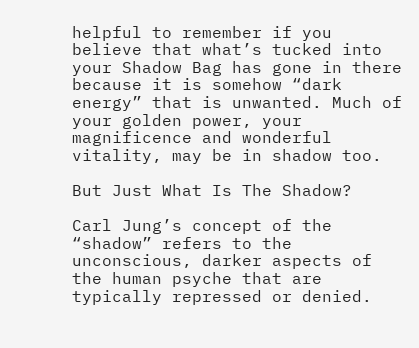helpful to remember if you believe that what’s tucked into your Shadow Bag has gone in there because it is somehow “dark energy” that is unwanted. Much of your golden power, your  magnificence and wonderful vitality, may be in shadow too.

But Just What Is The Shadow?

Carl Jung’s concept of the “shadow” refers to the unconscious, darker aspects of the human psyche that are typically repressed or denied.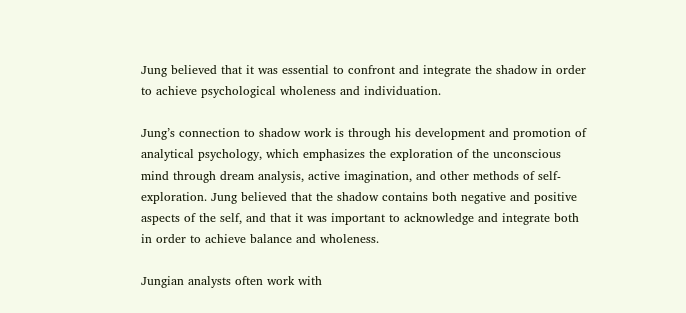Jung believed that it was essential to confront and integrate the shadow in order to achieve psychological wholeness and individuation.

Jung’s connection to shadow work is through his development and promotion of analytical psychology, which emphasizes the exploration of the unconscious mind through dream analysis, active imagination, and other methods of self-exploration. Jung believed that the shadow contains both negative and positive aspects of the self, and that it was important to acknowledge and integrate both in order to achieve balance and wholeness.

Jungian analysts often work with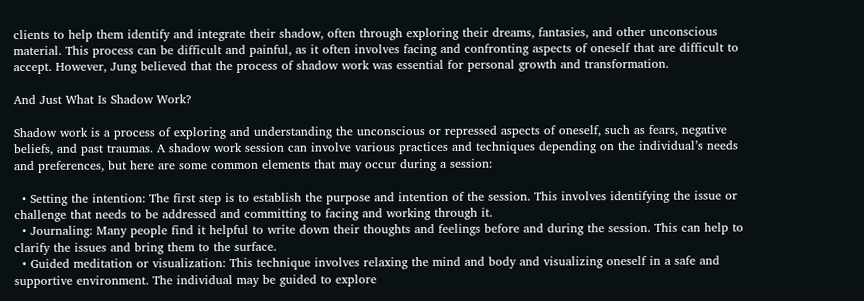clients to help them identify and integrate their shadow, often through exploring their dreams, fantasies, and other unconscious material. This process can be difficult and painful, as it often involves facing and confronting aspects of oneself that are difficult to accept. However, Jung believed that the process of shadow work was essential for personal growth and transformation.

And Just What Is Shadow Work?

Shadow work is a process of exploring and understanding the unconscious or repressed aspects of oneself, such as fears, negative beliefs, and past traumas. A shadow work session can involve various practices and techniques depending on the individual’s needs and preferences, but here are some common elements that may occur during a session:

  • Setting the intention: The first step is to establish the purpose and intention of the session. This involves identifying the issue or challenge that needs to be addressed and committing to facing and working through it.
  • Journaling: Many people find it helpful to write down their thoughts and feelings before and during the session. This can help to clarify the issues and bring them to the surface.
  • Guided meditation or visualization: This technique involves relaxing the mind and body and visualizing oneself in a safe and supportive environment. The individual may be guided to explore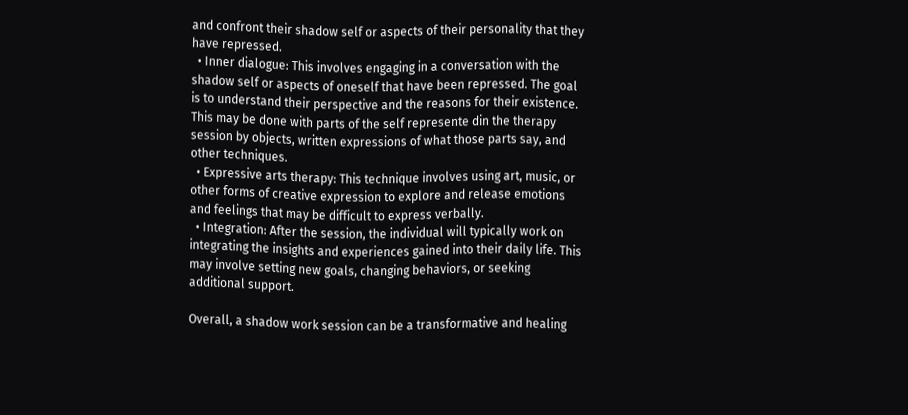and confront their shadow self or aspects of their personality that they have repressed.
  • Inner dialogue: This involves engaging in a conversation with the shadow self or aspects of oneself that have been repressed. The goal is to understand their perspective and the reasons for their existence. This may be done with parts of the self represente din the therapy session by objects, written expressions of what those parts say, and other techniques.
  • Expressive arts therapy: This technique involves using art, music, or other forms of creative expression to explore and release emotions and feelings that may be difficult to express verbally.
  • Integration: After the session, the individual will typically work on integrating the insights and experiences gained into their daily life. This may involve setting new goals, changing behaviors, or seeking additional support.

Overall, a shadow work session can be a transformative and healing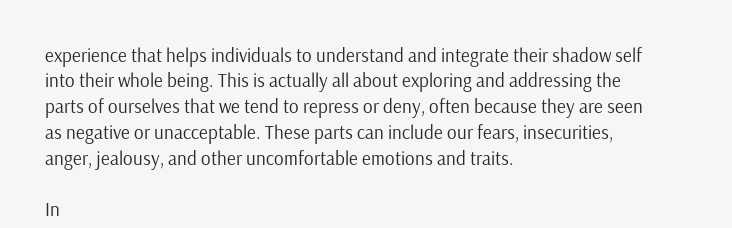experience that helps individuals to understand and integrate their shadow self into their whole being. This is actually all about exploring and addressing the parts of ourselves that we tend to repress or deny, often because they are seen as negative or unacceptable. These parts can include our fears, insecurities, anger, jealousy, and other uncomfortable emotions and traits.

In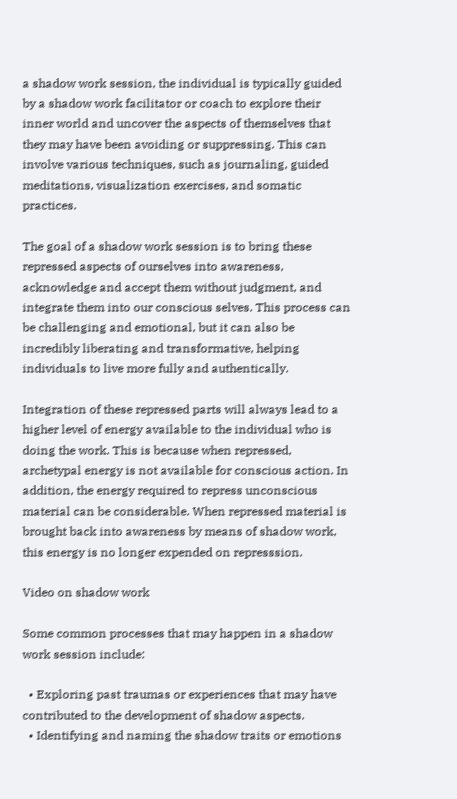a shadow work session, the individual is typically guided by a shadow work facilitator or coach to explore their inner world and uncover the aspects of themselves that they may have been avoiding or suppressing. This can involve various techniques, such as journaling, guided meditations, visualization exercises, and somatic practices.

The goal of a shadow work session is to bring these repressed aspects of ourselves into awareness, acknowledge and accept them without judgment, and integrate them into our conscious selves. This process can be challenging and emotional, but it can also be incredibly liberating and transformative, helping individuals to live more fully and authentically.

Integration of these repressed parts will always lead to a higher level of energy available to the individual who is doing the work. This is because when repressed, archetypal energy is not available for conscious action. In addition, the energy required to repress unconscious material can be considerable. When repressed material is brought back into awareness by means of shadow work, this energy is no longer expended on represssion.

Video on shadow work

Some common processes that may happen in a shadow work session include:

  • Exploring past traumas or experiences that may have contributed to the development of shadow aspects.
  • Identifying and naming the shadow traits or emotions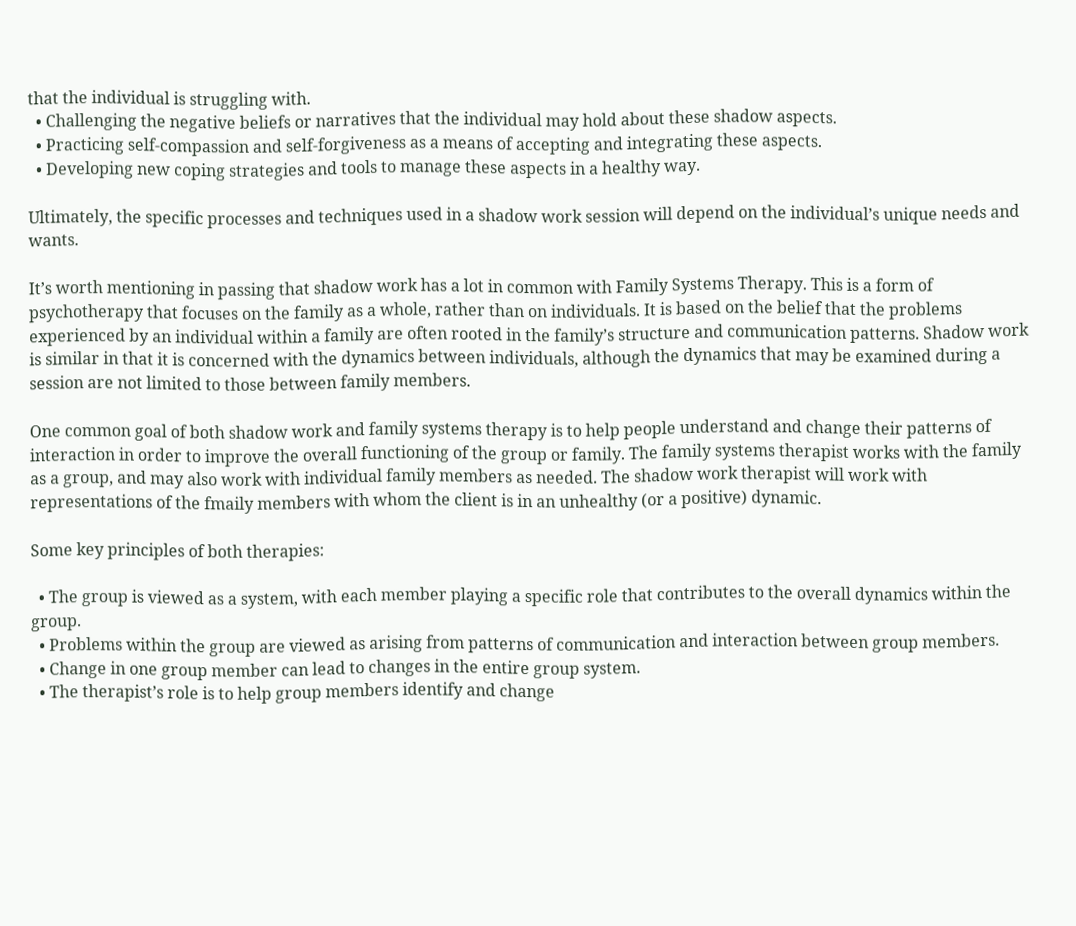that the individual is struggling with.
  • Challenging the negative beliefs or narratives that the individual may hold about these shadow aspects.
  • Practicing self-compassion and self-forgiveness as a means of accepting and integrating these aspects.
  • Developing new coping strategies and tools to manage these aspects in a healthy way.

Ultimately, the specific processes and techniques used in a shadow work session will depend on the individual’s unique needs and wants.

It’s worth mentioning in passing that shadow work has a lot in common with Family Systems Therapy. This is a form of psychotherapy that focuses on the family as a whole, rather than on individuals. It is based on the belief that the problems experienced by an individual within a family are often rooted in the family’s structure and communication patterns. Shadow work is similar in that it is concerned with the dynamics between individuals, although the dynamics that may be examined during a session are not limited to those between family members.

One common goal of both shadow work and family systems therapy is to help people understand and change their patterns of interaction in order to improve the overall functioning of the group or family. The family systems therapist works with the family as a group, and may also work with individual family members as needed. The shadow work therapist will work with representations of the fmaily members with whom the client is in an unhealthy (or a positive) dynamic.

Some key principles of both therapies:

  • The group is viewed as a system, with each member playing a specific role that contributes to the overall dynamics within the group.
  • Problems within the group are viewed as arising from patterns of communication and interaction between group members.
  • Change in one group member can lead to changes in the entire group system.
  • The therapist’s role is to help group members identify and change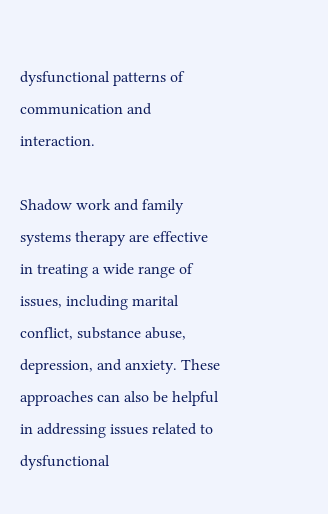dysfunctional patterns of communication and interaction.

Shadow work and family systems therapy are effective in treating a wide range of issues, including marital conflict, substance abuse, depression, and anxiety. These approaches can also be helpful in addressing issues related to dysfunctional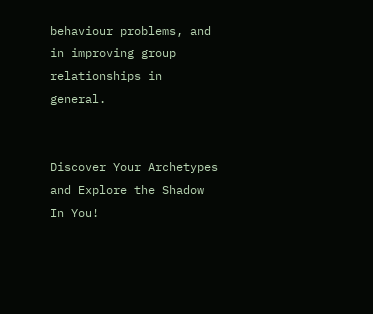behaviour problems, and in improving group relationships in general.


Discover Your Archetypes and Explore the Shadow In You!